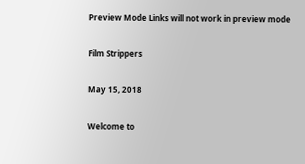Preview Mode Links will not work in preview mode

Film Strippers

May 15, 2018

Welcome to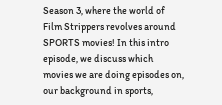Season 3, where the world of Film Strippers revolves around SPORTS movies! In this intro episode, we discuss which movies we are doing episodes on, our background in sports,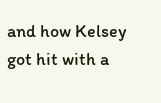and how Kelsey got hit with a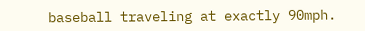baseball traveling at exactly 90mph.